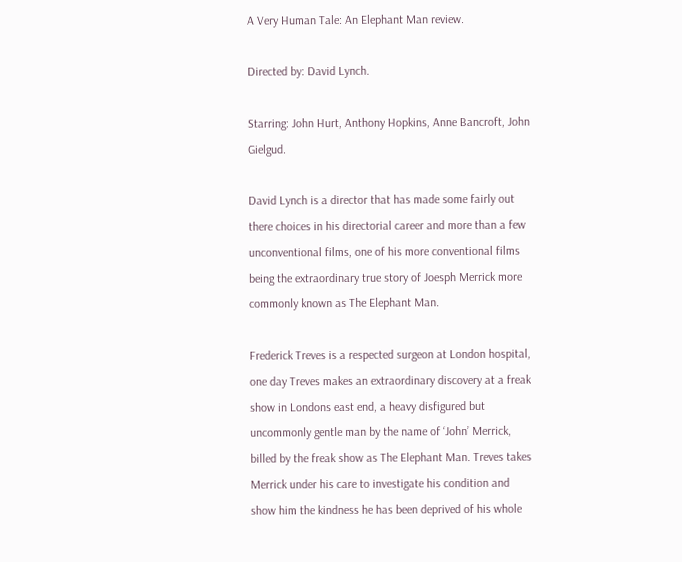A Very Human Tale: An Elephant Man review.

Directed by: David Lynch.

Starring: John Hurt, Anthony Hopkins, Anne Bancroft, John Gielgud.

David Lynch is a director that has made some fairly out there choices in his directorial career and more than a few unconventional films, one of his more conventional films being the extraordinary true story of Joesph Merrick more commonly known as The Elephant Man.

Frederick Treves is a respected surgeon at London hospital, one day Treves makes an extraordinary discovery at a freak show in Londons east end, a heavy disfigured but uncommonly gentle man by the name of ‘John’ Merrick, billed by the freak show as The Elephant Man. Treves takes Merrick under his care to investigate his condition and show him the kindness he has been deprived of his whole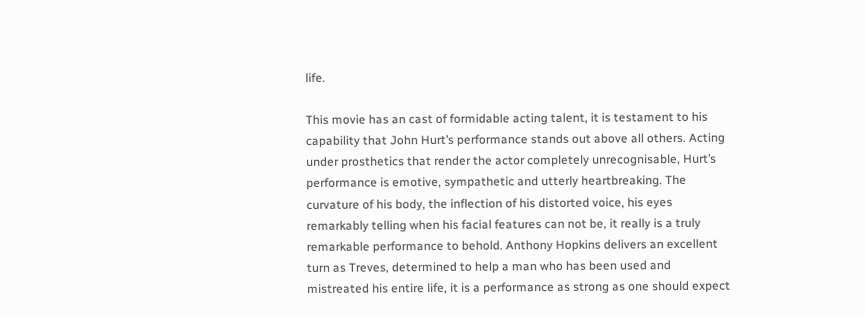life.

This movie has an cast of formidable acting talent, it is testament to his capability that John Hurt’s performance stands out above all others. Acting under prosthetics that render the actor completely unrecognisable, Hurt’s performance is emotive, sympathetic and utterly heartbreaking. The curvature of his body, the inflection of his distorted voice, his eyes remarkably telling when his facial features can not be, it really is a truly remarkable performance to behold. Anthony Hopkins delivers an excellent turn as Treves, determined to help a man who has been used and mistreated his entire life, it is a performance as strong as one should expect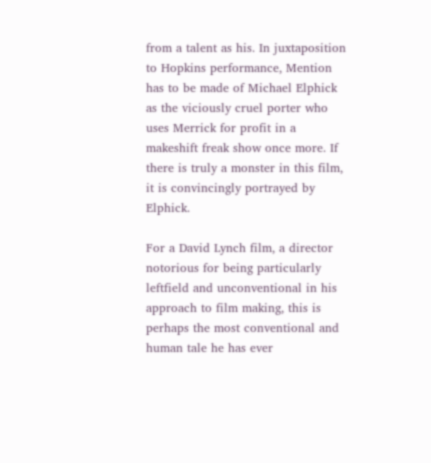from a talent as his. In juxtaposition to Hopkins performance, Mention has to be made of Michael Elphick as the viciously cruel porter who uses Merrick for profit in a makeshift freak show once more. If there is truly a monster in this film, it is convincingly portrayed by Elphick.

For a David Lynch film, a director notorious for being particularly leftfield and unconventional in his approach to film making, this is perhaps the most conventional and human tale he has ever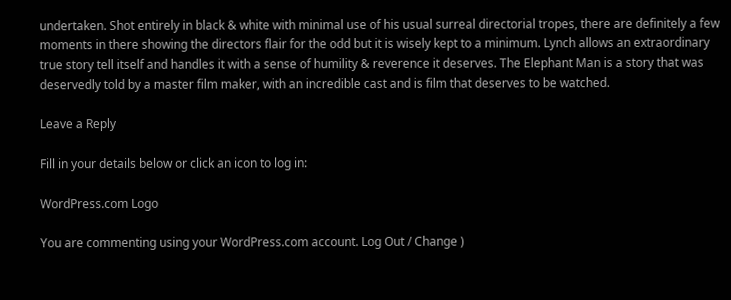undertaken. Shot entirely in black & white with minimal use of his usual surreal directorial tropes, there are definitely a few moments in there showing the directors flair for the odd but it is wisely kept to a minimum. Lynch allows an extraordinary true story tell itself and handles it with a sense of humility & reverence it deserves. The Elephant Man is a story that was deservedly told by a master film maker, with an incredible cast and is film that deserves to be watched.

Leave a Reply

Fill in your details below or click an icon to log in:

WordPress.com Logo

You are commenting using your WordPress.com account. Log Out / Change )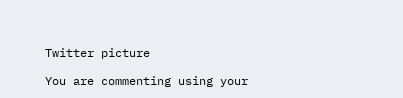Twitter picture

You are commenting using your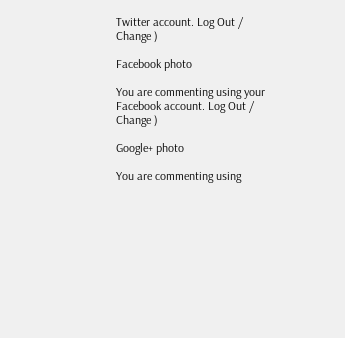Twitter account. Log Out / Change )

Facebook photo

You are commenting using your Facebook account. Log Out / Change )

Google+ photo

You are commenting using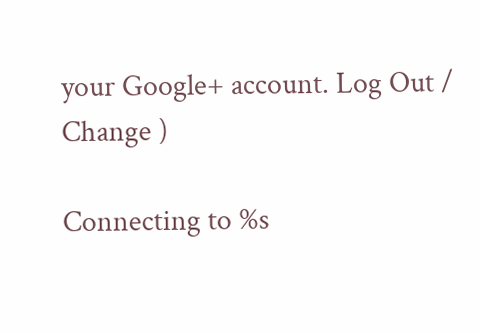your Google+ account. Log Out / Change )

Connecting to %s